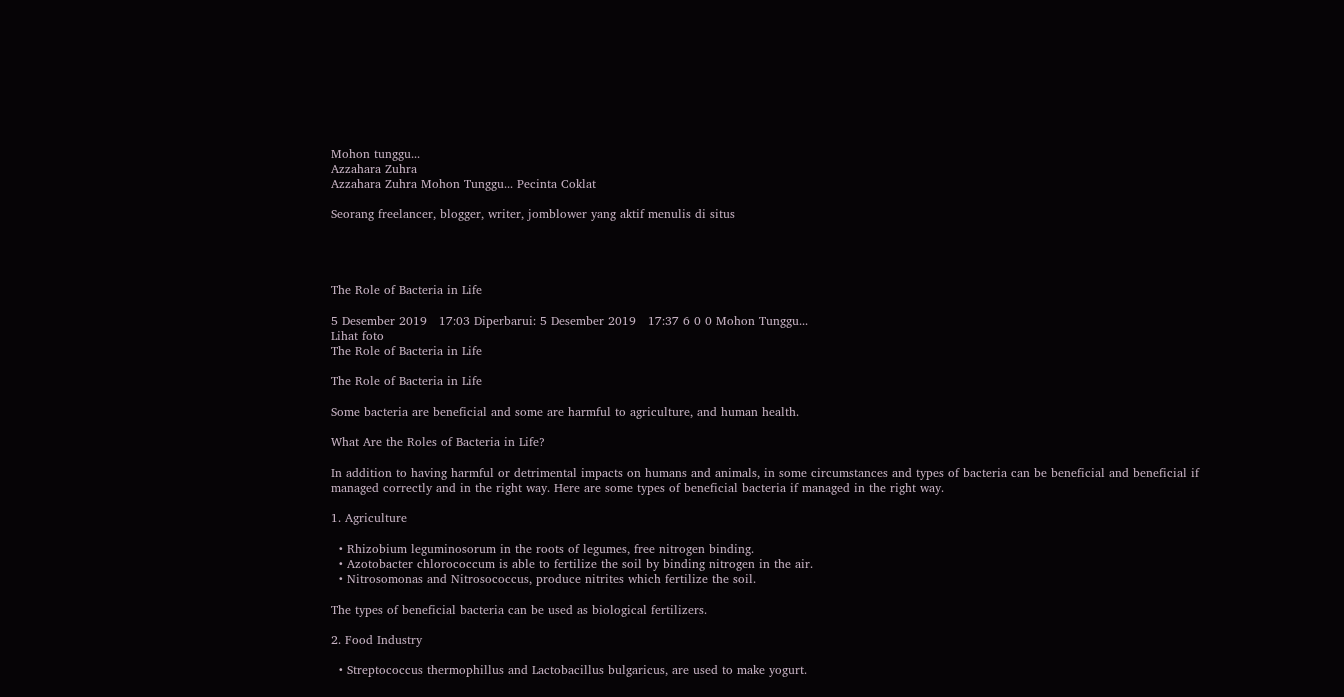Mohon tunggu...
Azzahara Zuhra
Azzahara Zuhra Mohon Tunggu... Pecinta Coklat

Seorang freelancer, blogger, writer, jomblower yang aktif menulis di situs




The Role of Bacteria in Life

5 Desember 2019   17:03 Diperbarui: 5 Desember 2019   17:37 6 0 0 Mohon Tunggu...
Lihat foto
The Role of Bacteria in Life

The Role of Bacteria in Life

Some bacteria are beneficial and some are harmful to agriculture, and human health.

What Are the Roles of Bacteria in Life?

In addition to having harmful or detrimental impacts on humans and animals, in some circumstances and types of bacteria can be beneficial and beneficial if managed correctly and in the right way. Here are some types of beneficial bacteria if managed in the right way.

1. Agriculture

  • Rhizobium leguminosorum in the roots of legumes, free nitrogen binding.
  • Azotobacter chlorococcum is able to fertilize the soil by binding nitrogen in the air.
  • Nitrosomonas and Nitrosococcus, produce nitrites which fertilize the soil.

The types of beneficial bacteria can be used as biological fertilizers.

2. Food Industry

  • Streptococcus thermophillus and Lactobacillus bulgaricus, are used to make yogurt.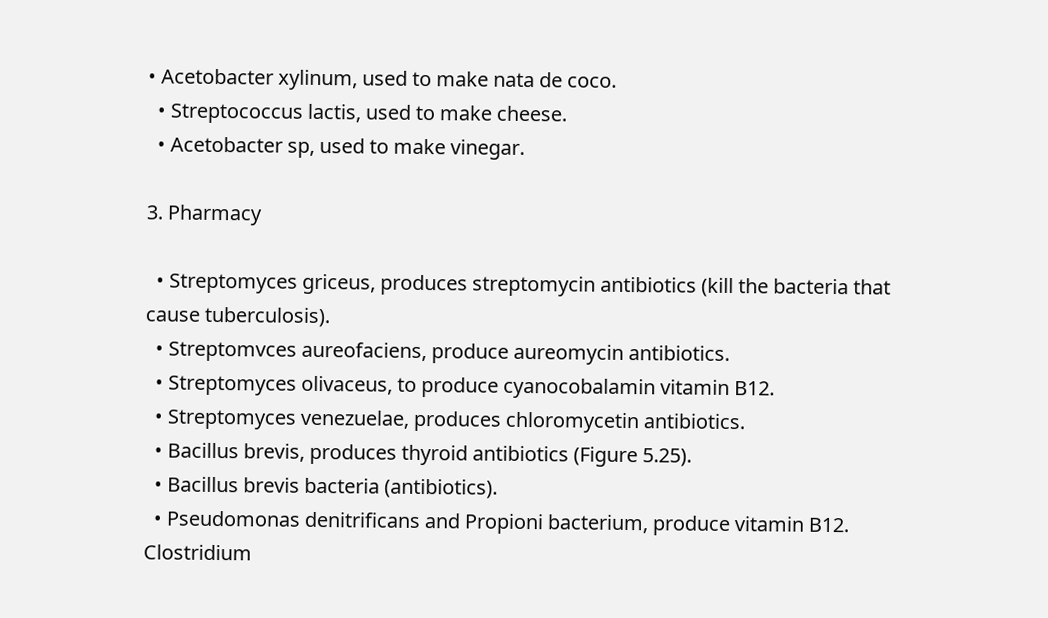• Acetobacter xylinum, used to make nata de coco.
  • Streptococcus lactis, used to make cheese.
  • Acetobacter sp, used to make vinegar.

3. Pharmacy

  • Streptomyces griceus, produces streptomycin antibiotics (kill the bacteria that cause tuberculosis).
  • Streptomvces aureofaciens, produce aureomycin antibiotics.
  • Streptomyces olivaceus, to produce cyanocobalamin vitamin B12.
  • Streptomyces venezuelae, produces chloromycetin antibiotics.
  • Bacillus brevis, produces thyroid antibiotics (Figure 5.25).
  • Bacillus brevis bacteria (antibiotics).
  • Pseudomonas denitrificans and Propioni bacterium, produce vitamin B12. Clostridium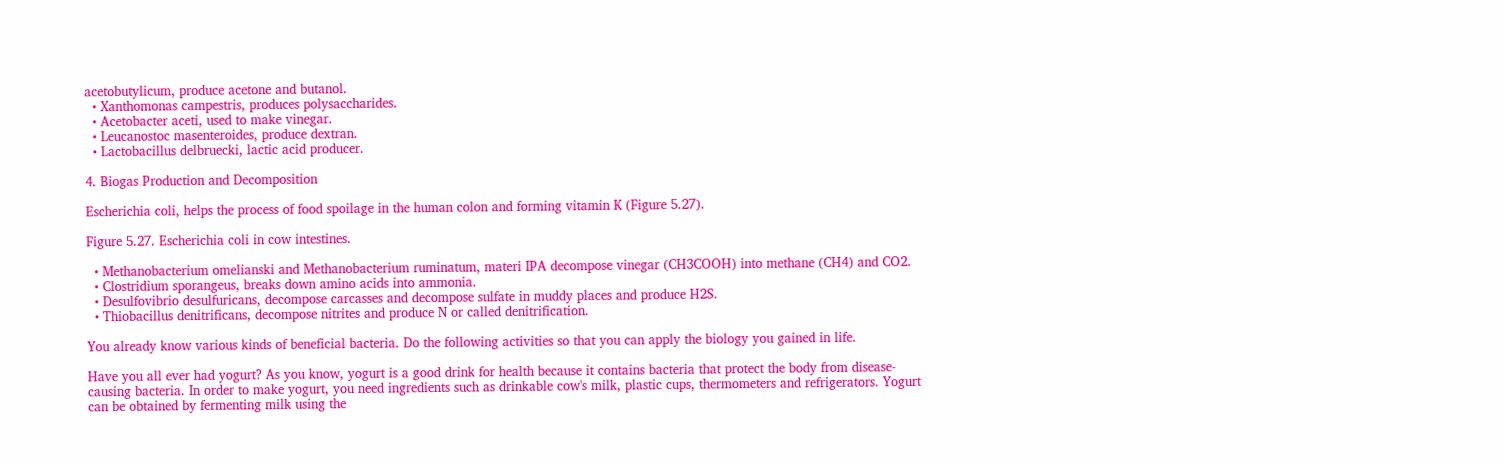acetobutylicum, produce acetone and butanol.
  • Xanthomonas campestris, produces polysaccharides.
  • Acetobacter aceti, used to make vinegar.
  • Leucanostoc masenteroides, produce dextran.
  • Lactobacillus delbruecki, lactic acid producer.

4. Biogas Production and Decomposition

Escherichia coli, helps the process of food spoilage in the human colon and forming vitamin K (Figure 5.27).

Figure 5.27. Escherichia coli in cow intestines.

  • Methanobacterium omelianski and Methanobacterium ruminatum, materi IPA decompose vinegar (CH3COOH) into methane (CH4) and CO2.
  • Clostridium sporangeus, breaks down amino acids into ammonia.
  • Desulfovibrio desulfuricans, decompose carcasses and decompose sulfate in muddy places and produce H2S.
  • Thiobacillus denitrificans, decompose nitrites and produce N or called denitrification.

You already know various kinds of beneficial bacteria. Do the following activities so that you can apply the biology you gained in life.

Have you all ever had yogurt? As you know, yogurt is a good drink for health because it contains bacteria that protect the body from disease-causing bacteria. In order to make yogurt, you need ingredients such as drinkable cow's milk, plastic cups, thermometers and refrigerators. Yogurt can be obtained by fermenting milk using the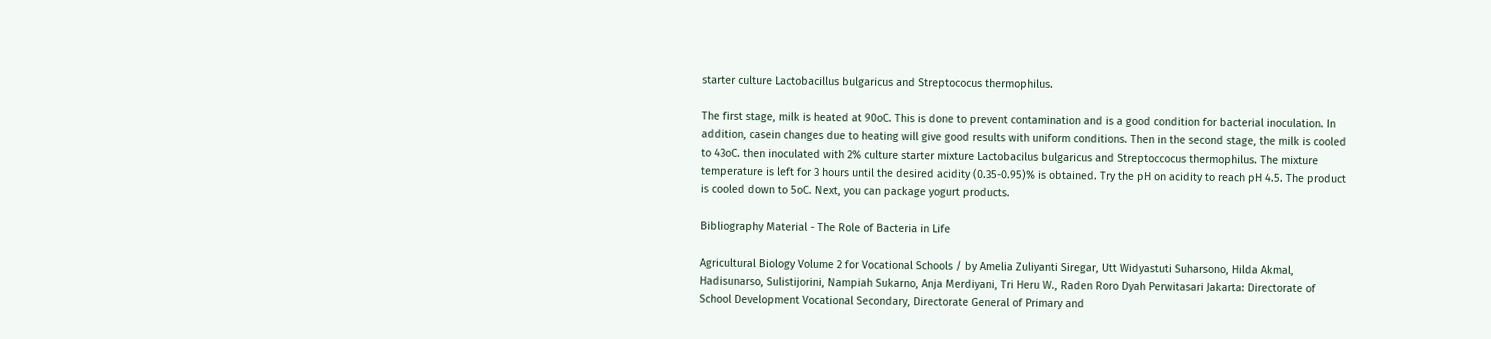starter culture Lactobacillus bulgaricus and Streptococus thermophilus.

The first stage, milk is heated at 90oC. This is done to prevent contamination and is a good condition for bacterial inoculation. In addition, casein changes due to heating will give good results with uniform conditions. Then in the second stage, the milk is cooled to 43oC. then inoculated with 2% culture starter mixture Lactobacilus bulgaricus and Streptoccocus thermophilus. The mixture temperature is left for 3 hours until the desired acidity (0.35-0.95)% is obtained. Try the pH on acidity to reach pH 4.5. The product is cooled down to 5oC. Next, you can package yogurt products.

Bibliography Material - The Role of Bacteria in Life

Agricultural Biology Volume 2 for Vocational Schools / by Amelia Zuliyanti Siregar, Utt Widyastuti Suharsono, Hilda Akmal, Hadisunarso, Sulistijorini, Nampiah Sukarno, Anja Merdiyani, Tri Heru W., Raden Roro Dyah Perwitasari Jakarta: Directorate of School Development Vocational Secondary, Directorate General of Primary and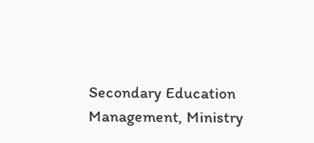Secondary Education Management, Ministry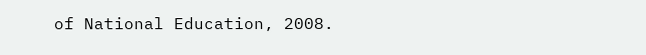of National Education, 2008.